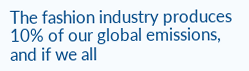The fashion industry produces 10% of our global emissions, and if we all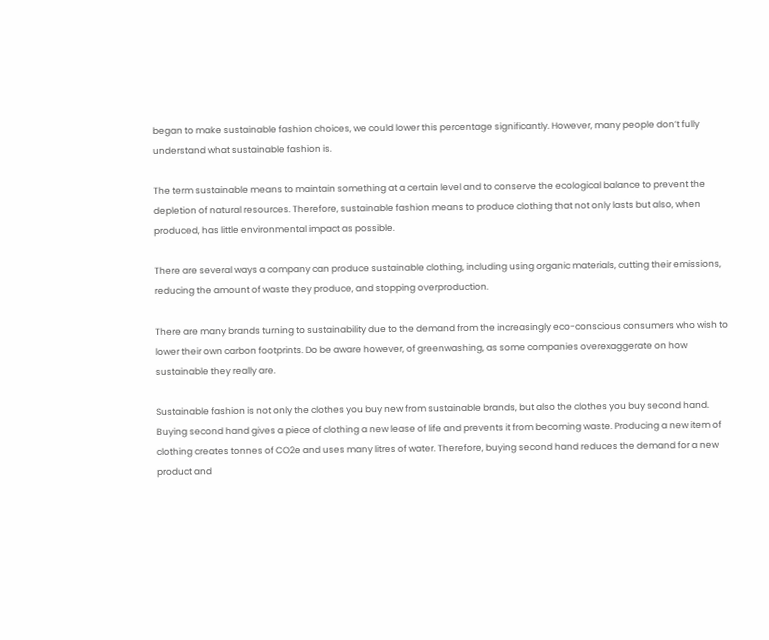began to make sustainable fashion choices, we could lower this percentage significantly. However, many people don’t fully understand what sustainable fashion is.

The term sustainable means to maintain something at a certain level and to conserve the ecological balance to prevent the depletion of natural resources. Therefore, sustainable fashion means to produce clothing that not only lasts but also, when produced, has little environmental impact as possible.

There are several ways a company can produce sustainable clothing, including using organic materials, cutting their emissions, reducing the amount of waste they produce, and stopping overproduction.

There are many brands turning to sustainability due to the demand from the increasingly eco-conscious consumers who wish to lower their own carbon footprints. Do be aware however, of greenwashing, as some companies overexaggerate on how sustainable they really are.

Sustainable fashion is not only the clothes you buy new from sustainable brands, but also the clothes you buy second hand. Buying second hand gives a piece of clothing a new lease of life and prevents it from becoming waste. Producing a new item of clothing creates tonnes of CO2e and uses many litres of water. Therefore, buying second hand reduces the demand for a new product and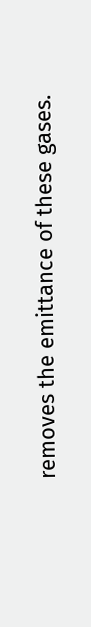removes the emittance of these gases.